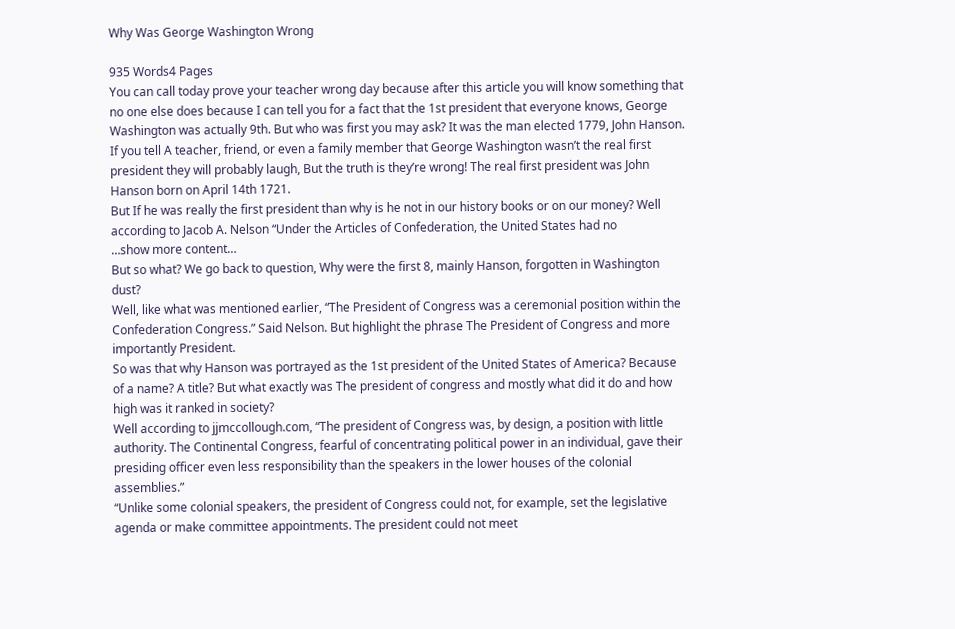Why Was George Washington Wrong

935 Words4 Pages
You can call today prove your teacher wrong day because after this article you will know something that no one else does because I can tell you for a fact that the 1st president that everyone knows, George Washington was actually 9th. But who was first you may ask? It was the man elected 1779, John Hanson.
If you tell A teacher, friend, or even a family member that George Washington wasn’t the real first president they will probably laugh, But the truth is they’re wrong! The real first president was John Hanson born on April 14th 1721.
But If he was really the first president than why is he not in our history books or on our money? Well according to Jacob A. Nelson “Under the Articles of Confederation, the United States had no
…show more content…
But so what? We go back to question, Why were the first 8, mainly Hanson, forgotten in Washington dust?
Well, like what was mentioned earlier, “The President of Congress was a ceremonial position within the Confederation Congress.” Said Nelson. But highlight the phrase The President of Congress and more importantly President.
So was that why Hanson was portrayed as the 1st president of the United States of America? Because of a name? A title? But what exactly was The president of congress and mostly what did it do and how high was it ranked in society?
Well according to jjmccollough.com, “The president of Congress was, by design, a position with little authority. The Continental Congress, fearful of concentrating political power in an individual, gave their presiding officer even less responsibility than the speakers in the lower houses of the colonial assemblies.”
“Unlike some colonial speakers, the president of Congress could not, for example, set the legislative agenda or make committee appointments. The president could not meet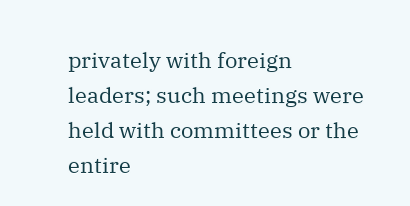privately with foreign leaders; such meetings were held with committees or the entire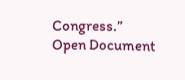Congress.”
Open Document